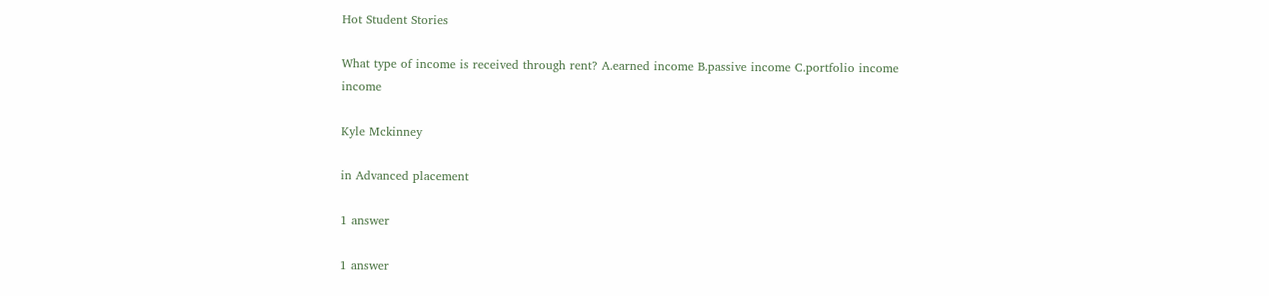Hot Student Stories

What type of income is received through rent? A.earned income B.passive income C.portfolio income income

Kyle Mckinney

in Advanced placement

1 answer

1 answer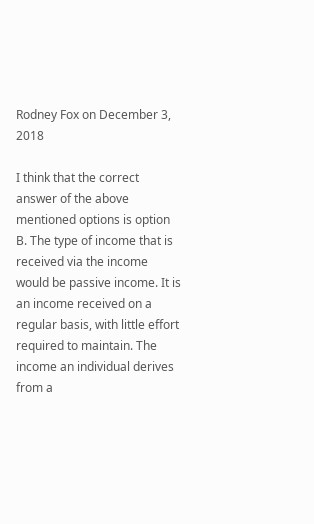Rodney Fox on December 3, 2018

I think that the correct answer of the above mentioned options is option B. The type of income that is received via the income would be passive income. It is an income received on a regular basis, with little effort required to maintain. The income an individual derives from a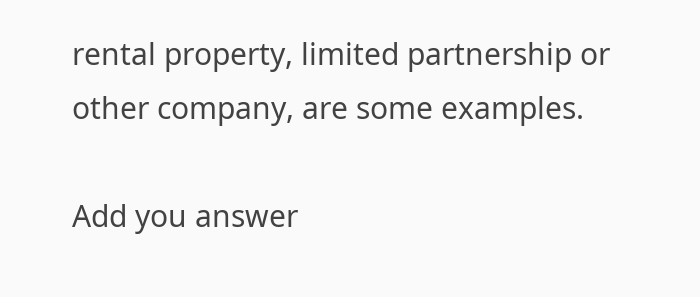rental property, limited partnership or other company, are some examples.

Add you answer